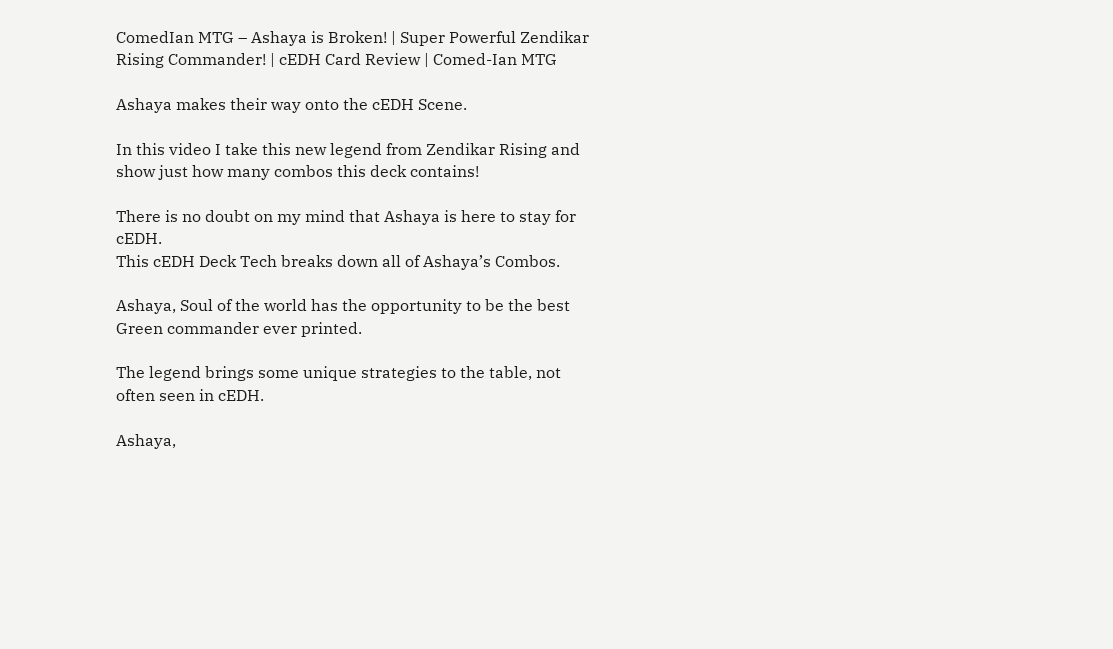ComedIan MTG – Ashaya is Broken! | Super Powerful Zendikar Rising Commander! | cEDH Card Review | Comed-Ian MTG

Ashaya makes their way onto the cEDH Scene.

In this video I take this new legend from Zendikar Rising and show just how many combos this deck contains!

There is no doubt on my mind that Ashaya is here to stay for cEDH.
This cEDH Deck Tech breaks down all of Ashaya’s Combos.

Ashaya, Soul of the world has the opportunity to be the best Green commander ever printed.

The legend brings some unique strategies to the table, not often seen in cEDH.

Ashaya,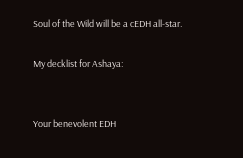Soul of the Wild will be a cEDH all-star.

My decklist for Ashaya:


Your benevolent EDH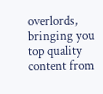overlords, bringing you top quality content from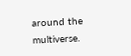around the multiverse.